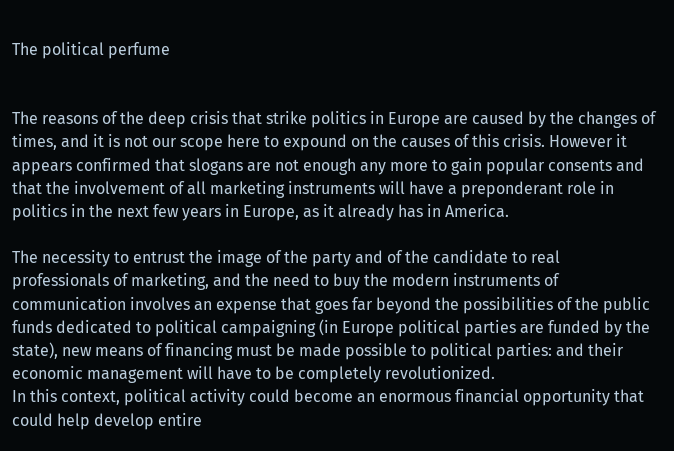The political perfume


The reasons of the deep crisis that strike politics in Europe are caused by the changes of times, and it is not our scope here to expound on the causes of this crisis. However it appears confirmed that slogans are not enough any more to gain popular consents and that the involvement of all marketing instruments will have a preponderant role in politics in the next few years in Europe, as it already has in America.

The necessity to entrust the image of the party and of the candidate to real professionals of marketing, and the need to buy the modern instruments of communication involves an expense that goes far beyond the possibilities of the public funds dedicated to political campaigning (in Europe political parties are funded by the state), new means of financing must be made possible to political parties: and their economic management will have to be completely revolutionized.
In this context, political activity could become an enormous financial opportunity that could help develop entire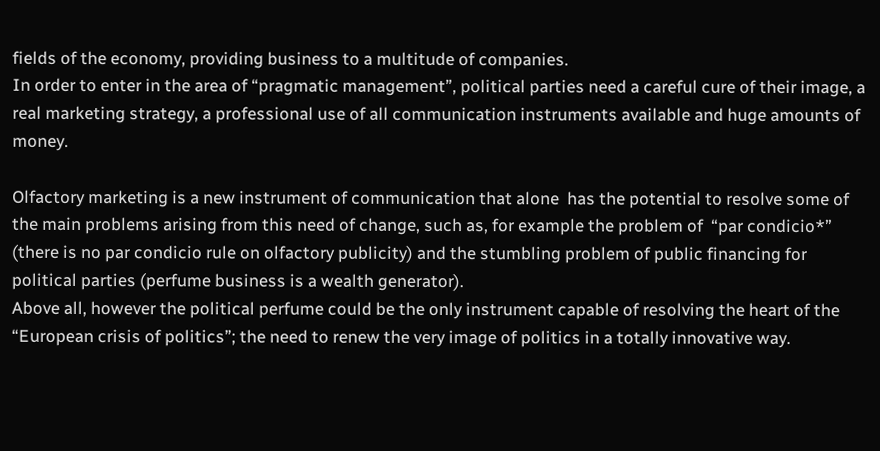fields of the economy, providing business to a multitude of companies.
In order to enter in the area of “pragmatic management”, political parties need a careful cure of their image, a real marketing strategy, a professional use of all communication instruments available and huge amounts of money.

Olfactory marketing is a new instrument of communication that alone  has the potential to resolve some of the main problems arising from this need of change, such as, for example the problem of  “par condicio*” (there is no par condicio rule on olfactory publicity) and the stumbling problem of public financing for political parties (perfume business is a wealth generator).
Above all, however the political perfume could be the only instrument capable of resolving the heart of the “European crisis of politics”; the need to renew the very image of politics in a totally innovative way.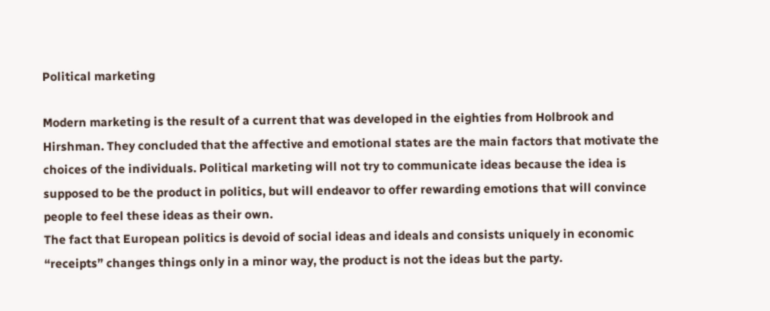Political marketing

Modern marketing is the result of a current that was developed in the eighties from Holbrook and Hirshman. They concluded that the affective and emotional states are the main factors that motivate the choices of the individuals. Political marketing will not try to communicate ideas because the idea is supposed to be the product in politics, but will endeavor to offer rewarding emotions that will convince people to feel these ideas as their own.
The fact that European politics is devoid of social ideas and ideals and consists uniquely in economic “receipts” changes things only in a minor way, the product is not the ideas but the party.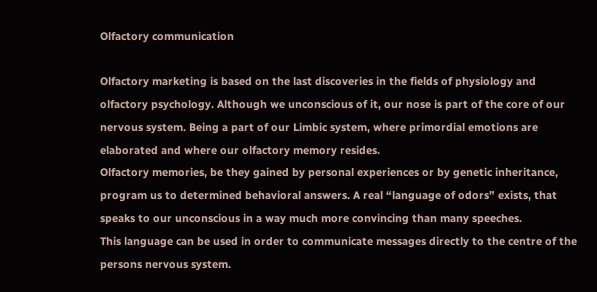Olfactory communication

Olfactory marketing is based on the last discoveries in the fields of physiology and olfactory psychology. Although we unconscious of it, our nose is part of the core of our nervous system. Being a part of our Limbic system, where primordial emotions are elaborated and where our olfactory memory resides.
Olfactory memories, be they gained by personal experiences or by genetic inheritance, program us to determined behavioral answers. A real “language of odors” exists, that speaks to our unconscious in a way much more convincing than many speeches.
This language can be used in order to communicate messages directly to the centre of the persons nervous system.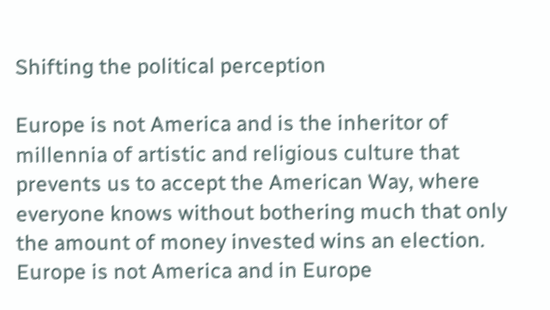Shifting the political perception

Europe is not America and is the inheritor of millennia of artistic and religious culture that prevents us to accept the American Way, where everyone knows without bothering much that only the amount of money invested wins an election.
Europe is not America and in Europe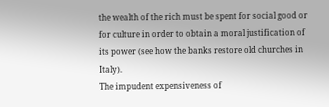the wealth of the rich must be spent for social good or for culture in order to obtain a moral justification of its power (see how the banks restore old churches in Italy).
The impudent expensiveness of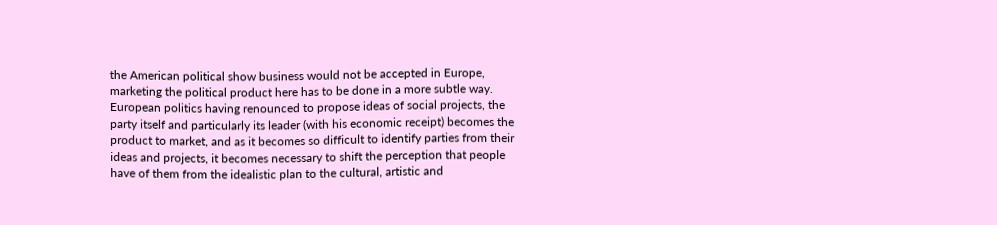the American political show business would not be accepted in Europe, marketing the political product here has to be done in a more subtle way.
European politics having renounced to propose ideas of social projects, the party itself and particularly its leader (with his economic receipt) becomes the product to market, and as it becomes so difficult to identify parties from their ideas and projects, it becomes necessary to shift the perception that people have of them from the idealistic plan to the cultural, artistic and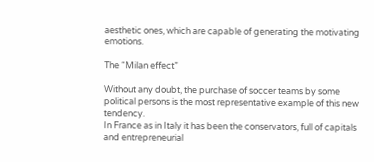aesthetic ones, which are capable of generating the motivating emotions.

The “Milan effect”

Without any doubt, the purchase of soccer teams by some political persons is the most representative example of this new tendency.
In France as in Italy it has been the conservators, full of capitals and entrepreneurial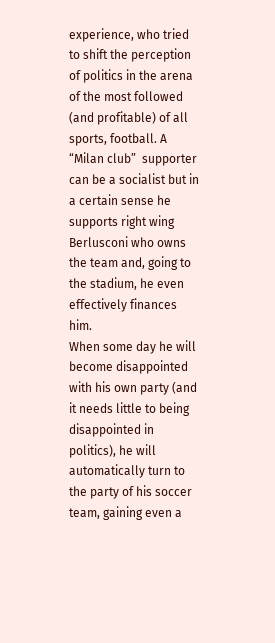experience, who tried to shift the perception of politics in the arena of the most followed (and profitable) of all sports, football. A “Milan club”  supporter can be a socialist but in a certain sense he supports right wing Berlusconi who owns the team and, going to the stadium, he even effectively finances him.
When some day he will become disappointed with his own party (and it needs little to being disappointed in politics), he will automatically turn to the party of his soccer team, gaining even a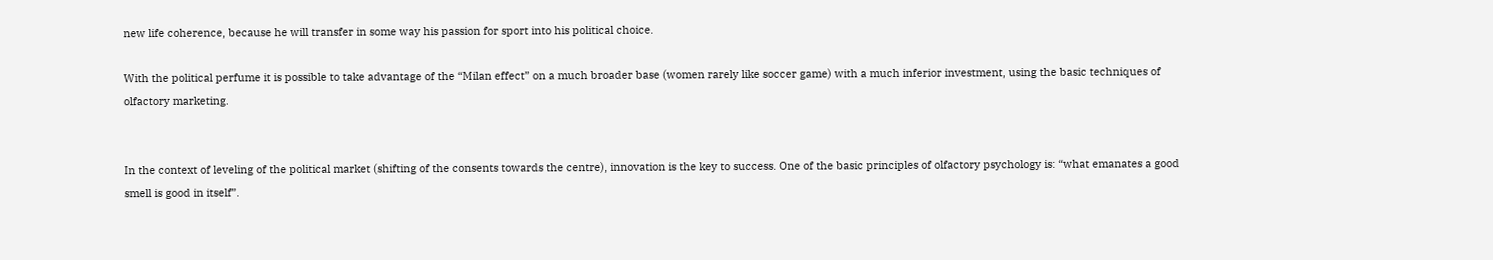new life coherence, because he will transfer in some way his passion for sport into his political choice.

With the political perfume it is possible to take advantage of the “Milan effect” on a much broader base (women rarely like soccer game) with a much inferior investment, using the basic techniques of olfactory marketing.


In the context of leveling of the political market (shifting of the consents towards the centre), innovation is the key to success. One of the basic principles of olfactory psychology is: “what emanates a good smell is good in itself”.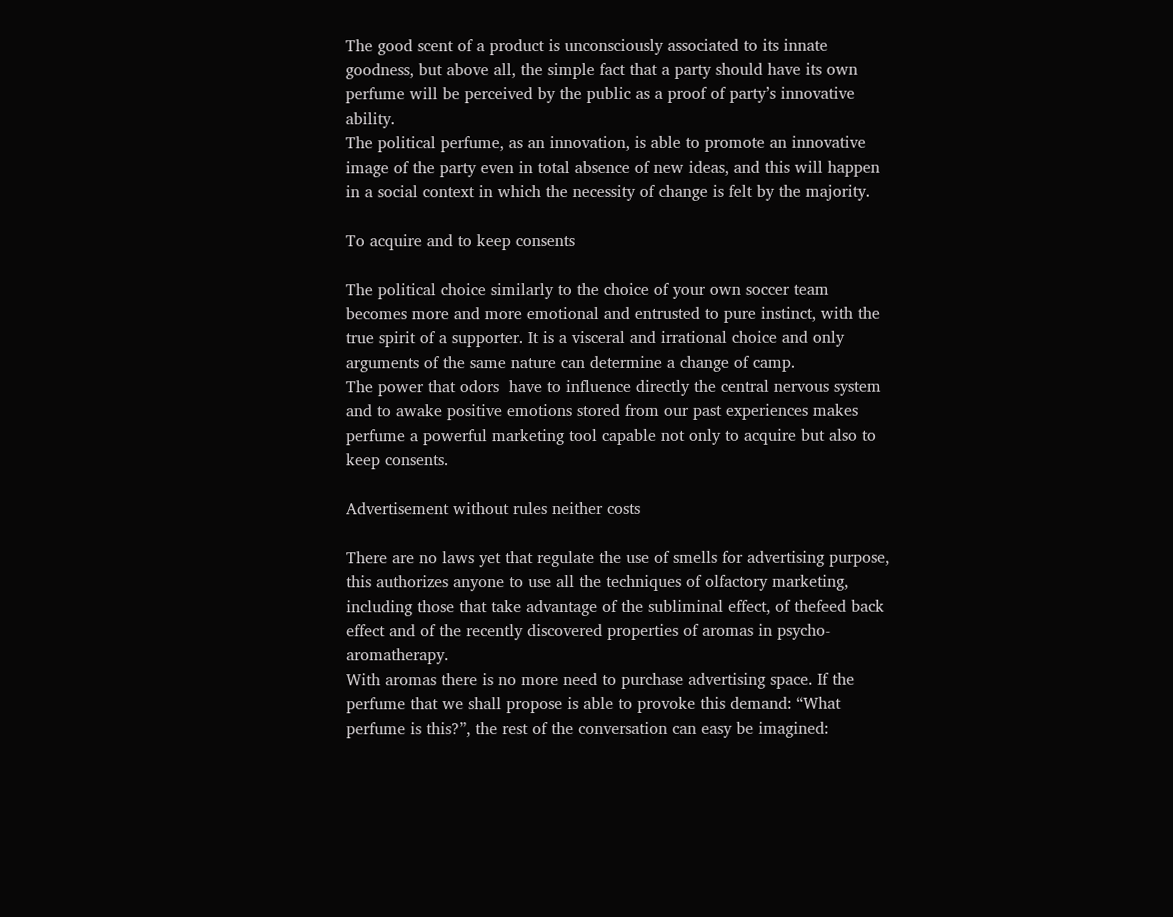The good scent of a product is unconsciously associated to its innate goodness, but above all, the simple fact that a party should have its own perfume will be perceived by the public as a proof of party’s innovative ability.
The political perfume, as an innovation, is able to promote an innovative image of the party even in total absence of new ideas, and this will happen in a social context in which the necessity of change is felt by the majority.

To acquire and to keep consents

The political choice similarly to the choice of your own soccer team becomes more and more emotional and entrusted to pure instinct, with the true spirit of a supporter. It is a visceral and irrational choice and only arguments of the same nature can determine a change of camp.
The power that odors  have to influence directly the central nervous system and to awake positive emotions stored from our past experiences makes perfume a powerful marketing tool capable not only to acquire but also to keep consents.

Advertisement without rules neither costs

There are no laws yet that regulate the use of smells for advertising purpose, this authorizes anyone to use all the techniques of olfactory marketing, including those that take advantage of the subliminal effect, of thefeed back effect and of the recently discovered properties of aromas in psycho-aromatherapy.
With aromas there is no more need to purchase advertising space. If the perfume that we shall propose is able to provoke this demand: “What perfume is this?”, the rest of the conversation can easy be imagined: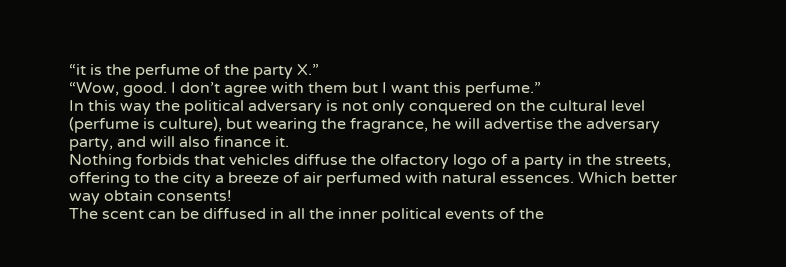“it is the perfume of the party X.”
“Wow, good. I don’t agree with them but I want this perfume.”
In this way the political adversary is not only conquered on the cultural level (perfume is culture), but wearing the fragrance, he will advertise the adversary party, and will also finance it.
Nothing forbids that vehicles diffuse the olfactory logo of a party in the streets, offering to the city a breeze of air perfumed with natural essences. Which better way obtain consents!
The scent can be diffused in all the inner political events of the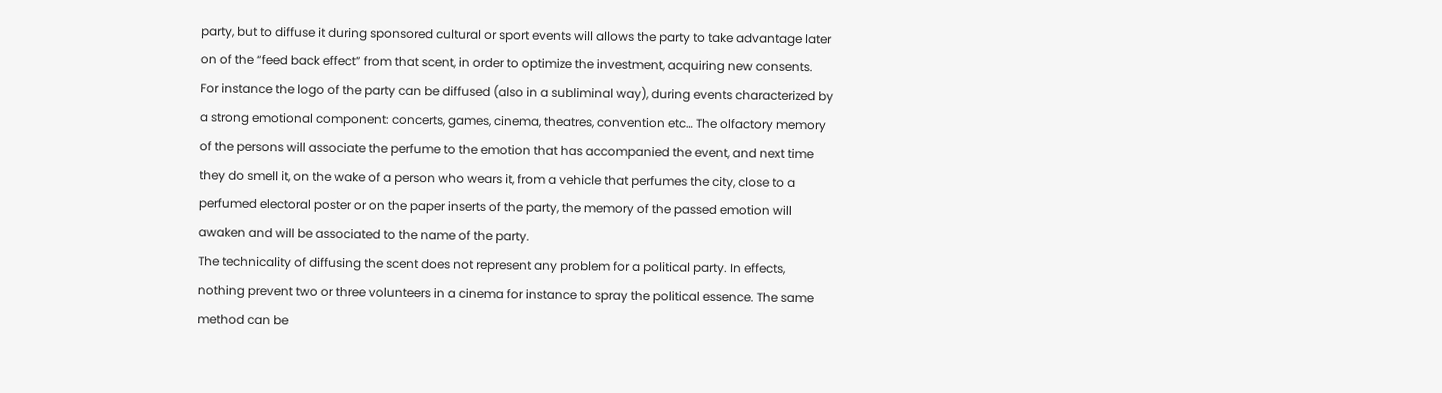party, but to diffuse it during sponsored cultural or sport events will allows the party to take advantage later on of the “feed back effect” from that scent, in order to optimize the investment, acquiring new consents.
For instance the logo of the party can be diffused (also in a subliminal way), during events characterized by a strong emotional component: concerts, games, cinema, theatres, convention etc… The olfactory memory of the persons will associate the perfume to the emotion that has accompanied the event, and next time they do smell it, on the wake of a person who wears it, from a vehicle that perfumes the city, close to a perfumed electoral poster or on the paper inserts of the party, the memory of the passed emotion will awaken and will be associated to the name of the party.
The technicality of diffusing the scent does not represent any problem for a political party. In effects, nothing prevent two or three volunteers in a cinema for instance to spray the political essence. The same method can be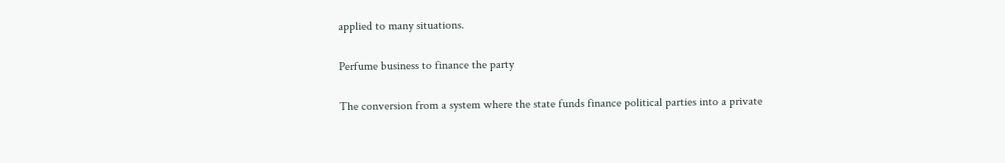applied to many situations.

Perfume business to finance the party

The conversion from a system where the state funds finance political parties into a private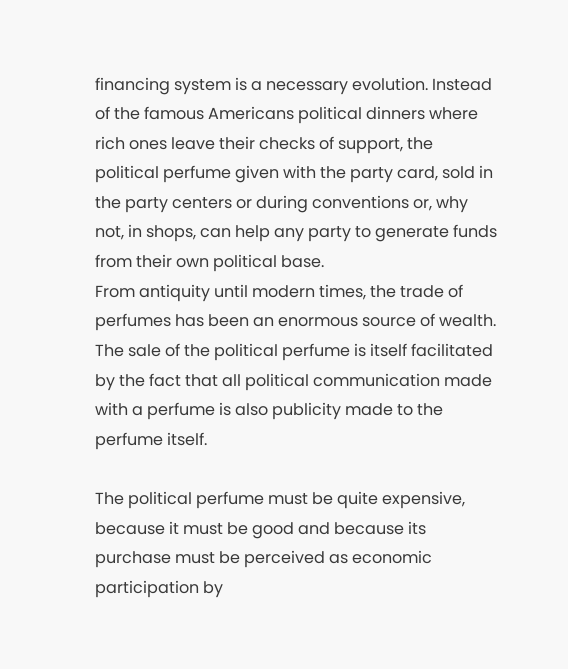financing system is a necessary evolution. Instead of the famous Americans political dinners where rich ones leave their checks of support, the political perfume given with the party card, sold in the party centers or during conventions or, why not, in shops, can help any party to generate funds from their own political base.
From antiquity until modern times, the trade of perfumes has been an enormous source of wealth. The sale of the political perfume is itself facilitated by the fact that all political communication made with a perfume is also publicity made to the perfume itself.

The political perfume must be quite expensive, because it must be good and because its purchase must be perceived as economic participation by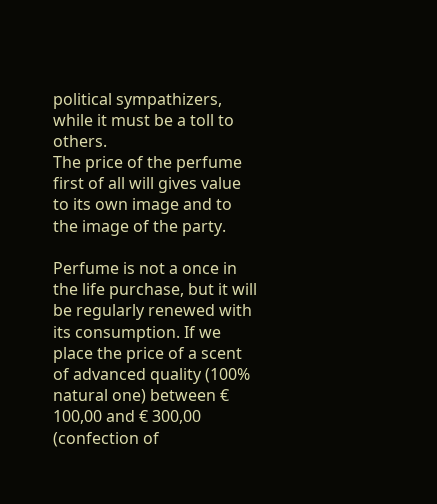political sympathizers, while it must be a toll to others.
The price of the perfume first of all will gives value to its own image and to the image of the party.

Perfume is not a once in the life purchase, but it will be regularly renewed with its consumption. If we place the price of a scent of advanced quality (100% natural one) between € 100,00 and € 300,00 (confection of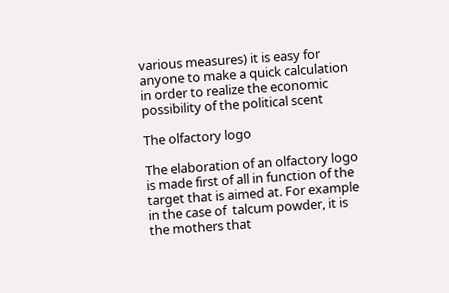various measures) it is easy for anyone to make a quick calculation in order to realize the economic possibility of the political scent

The olfactory logo

The elaboration of an olfactory logo is made first of all in function of the target that is aimed at. For example in the case of  talcum powder, it is the mothers that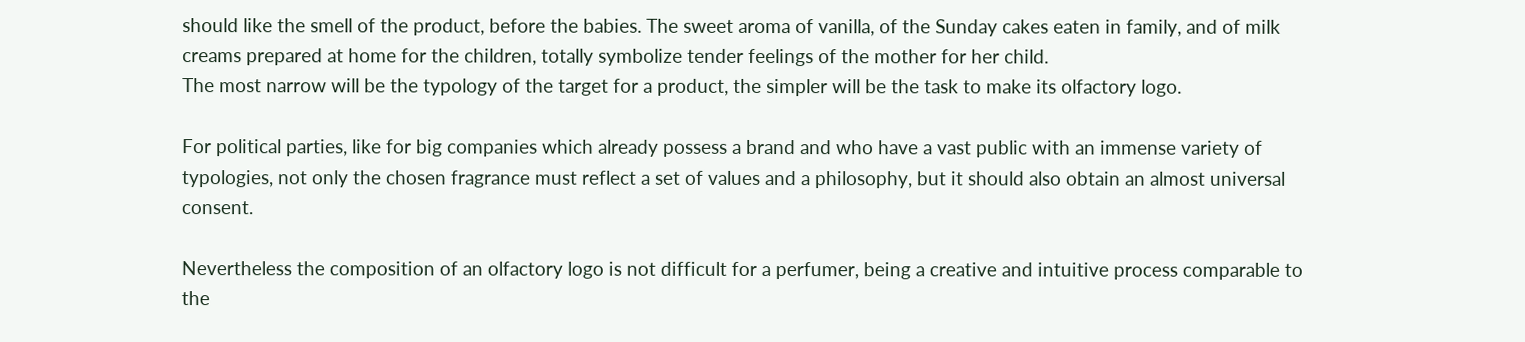should like the smell of the product, before the babies. The sweet aroma of vanilla, of the Sunday cakes eaten in family, and of milk creams prepared at home for the children, totally symbolize tender feelings of the mother for her child.
The most narrow will be the typology of the target for a product, the simpler will be the task to make its olfactory logo.

For political parties, like for big companies which already possess a brand and who have a vast public with an immense variety of typologies, not only the chosen fragrance must reflect a set of values and a philosophy, but it should also obtain an almost universal consent.

Nevertheless the composition of an olfactory logo is not difficult for a perfumer, being a creative and intuitive process comparable to the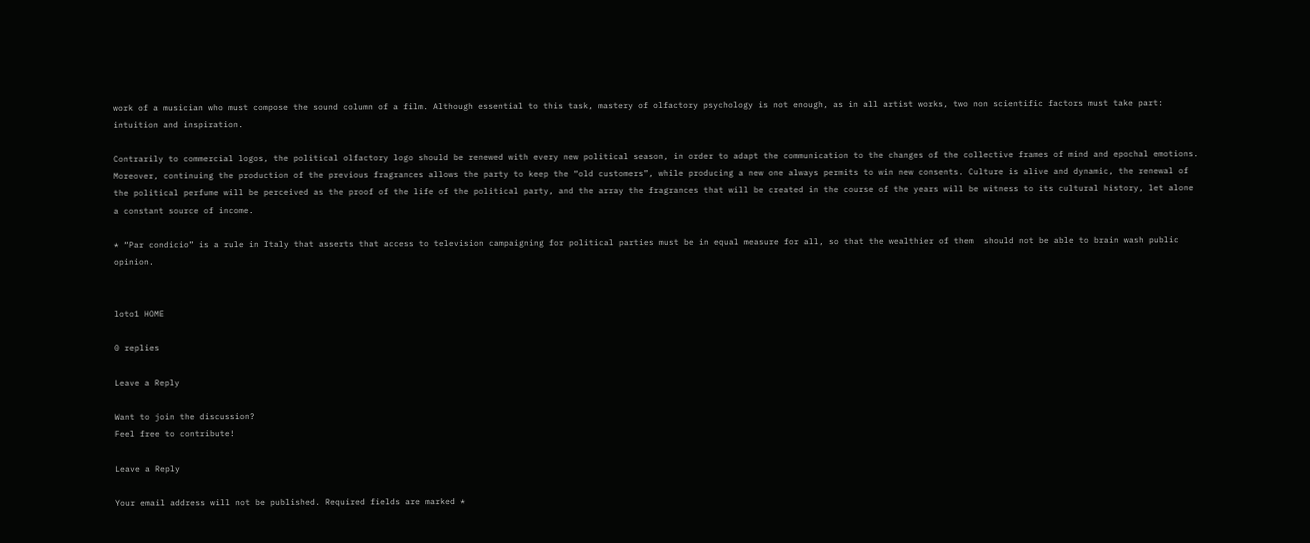work of a musician who must compose the sound column of a film. Although essential to this task, mastery of olfactory psychology is not enough, as in all artist works, two non scientific factors must take part: intuition and inspiration.

Contrarily to commercial logos, the political olfactory logo should be renewed with every new political season, in order to adapt the communication to the changes of the collective frames of mind and epochal emotions. Moreover, continuing the production of the previous fragrances allows the party to keep the “old customers”, while producing a new one always permits to win new consents. Culture is alive and dynamic, the renewal of the political perfume will be perceived as the proof of the life of the political party, and the array the fragrances that will be created in the course of the years will be witness to its cultural history, let alone a constant source of income.

* “Par condicio” is a rule in Italy that asserts that access to television campaigning for political parties must be in equal measure for all, so that the wealthier of them  should not be able to brain wash public opinion.


loto1 HOME

0 replies

Leave a Reply

Want to join the discussion?
Feel free to contribute!

Leave a Reply

Your email address will not be published. Required fields are marked *